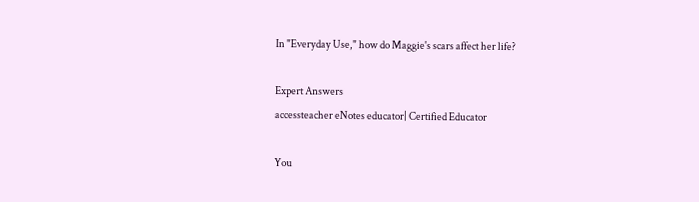In "Everyday Use," how do Maggie's scars affect her life?

Expert Answers
accessteacher eNotes educator| Certified Educator

You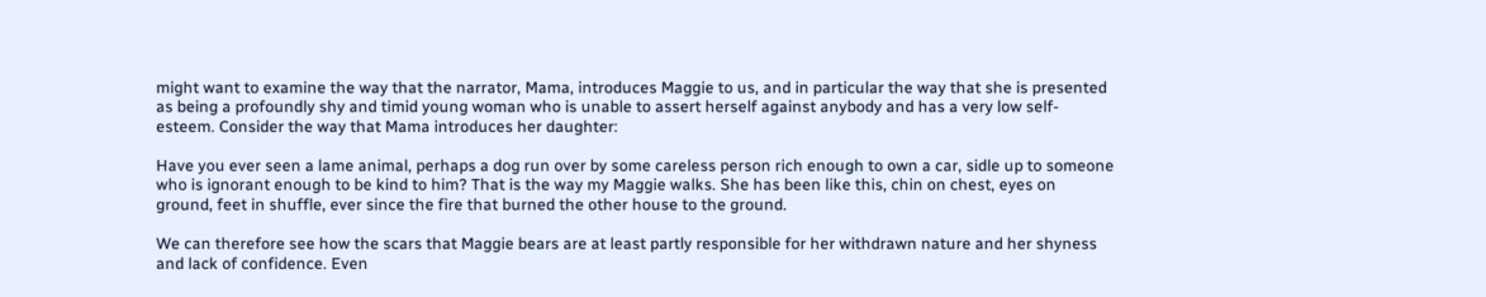might want to examine the way that the narrator, Mama, introduces Maggie to us, and in particular the way that she is presented as being a profoundly shy and timid young woman who is unable to assert herself against anybody and has a very low self-esteem. Consider the way that Mama introduces her daughter:

Have you ever seen a lame animal, perhaps a dog run over by some careless person rich enough to own a car, sidle up to someone who is ignorant enough to be kind to him? That is the way my Maggie walks. She has been like this, chin on chest, eyes on ground, feet in shuffle, ever since the fire that burned the other house to the ground.

We can therefore see how the scars that Maggie bears are at least partly responsible for her withdrawn nature and her shyness and lack of confidence. Even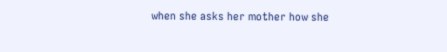when she asks her mother how she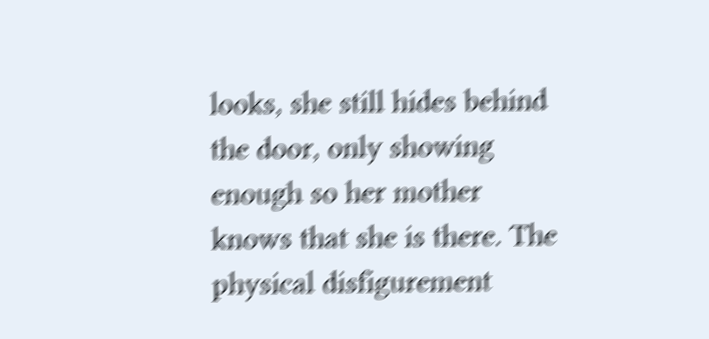looks, she still hides behind the door, only showing enough so her mother knows that she is there. The physical disfigurement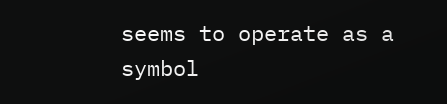seems to operate as a symbol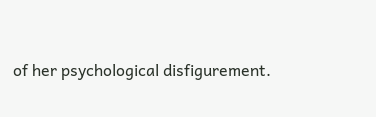of her psychological disfigurement.